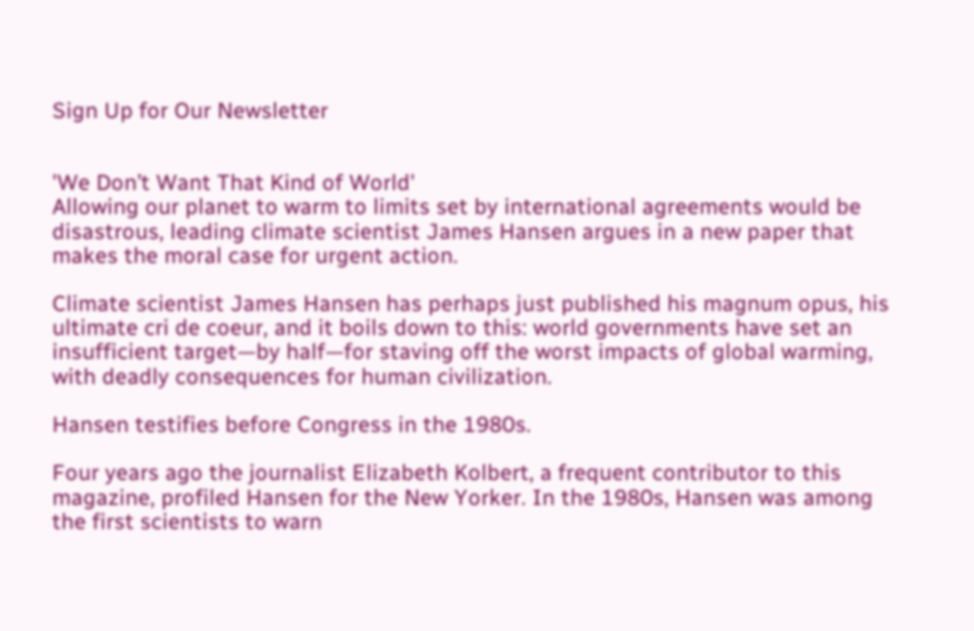Sign Up for Our Newsletter


'We Don’t Want That Kind of World'
Allowing our planet to warm to limits set by international agreements would be disastrous, leading climate scientist James Hansen argues in a new paper that makes the moral case for urgent action.

Climate scientist James Hansen has perhaps just published his magnum opus, his ultimate cri de coeur, and it boils down to this: world governments have set an insufficient target—by half—for staving off the worst impacts of global warming, with deadly consequences for human civilization.

Hansen testifies before Congress in the 1980s.

Four years ago the journalist Elizabeth Kolbert, a frequent contributor to this magazine, profiled Hansen for the New Yorker. In the 1980s, Hansen was among the first scientists to warn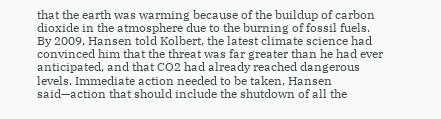that the earth was warming because of the buildup of carbon dioxide in the atmosphere due to the burning of fossil fuels. By 2009, Hansen told Kolbert, the latest climate science had convinced him that the threat was far greater than he had ever anticipated, and that CO2 had already reached dangerous levels. Immediate action needed to be taken, Hansen said—action that should include the shutdown of all the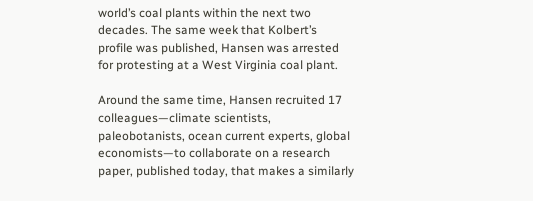world’s coal plants within the next two decades. The same week that Kolbert’s profile was published, Hansen was arrested for protesting at a West Virginia coal plant.

Around the same time, Hansen recruited 17 colleagues—climate scientists, paleobotanists, ocean current experts, global economists—to collaborate on a research paper, published today, that makes a similarly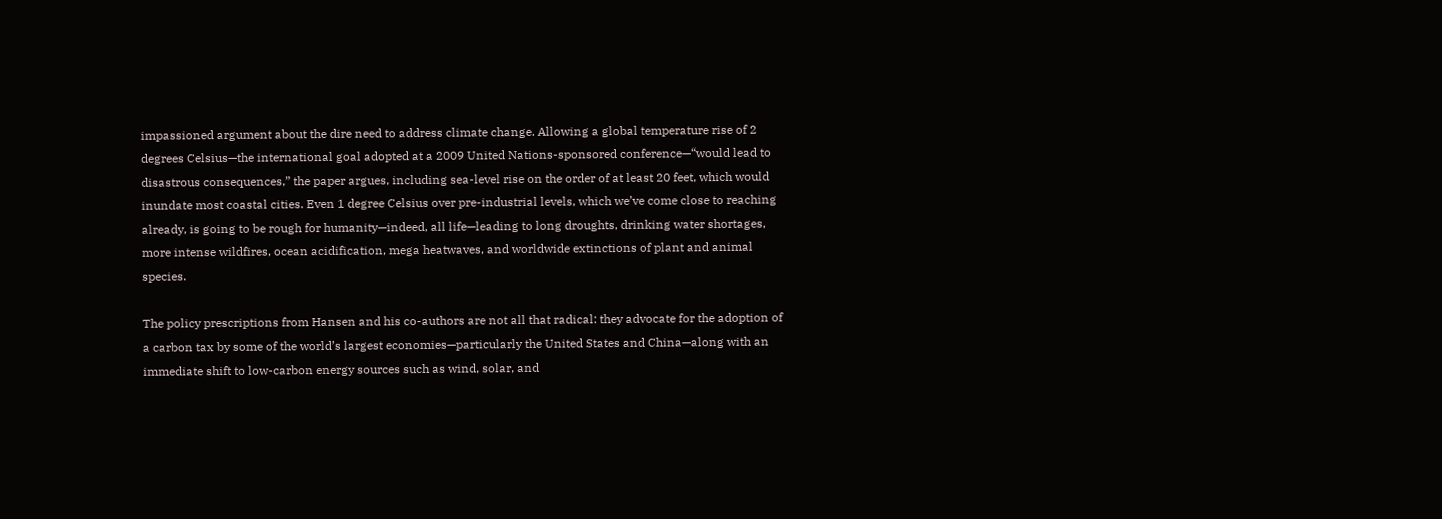impassioned argument about the dire need to address climate change. Allowing a global temperature rise of 2 degrees Celsius—the international goal adopted at a 2009 United Nations-sponsored conference—“would lead to disastrous consequences,” the paper argues, including sea-level rise on the order of at least 20 feet, which would inundate most coastal cities. Even 1 degree Celsius over pre-industrial levels, which we’ve come close to reaching already, is going to be rough for humanity—indeed, all life—leading to long droughts, drinking water shortages, more intense wildfires, ocean acidification, mega heatwaves, and worldwide extinctions of plant and animal species.

The policy prescriptions from Hansen and his co-authors are not all that radical: they advocate for the adoption of a carbon tax by some of the world’s largest economies—particularly the United States and China—along with an immediate shift to low-carbon energy sources such as wind, solar, and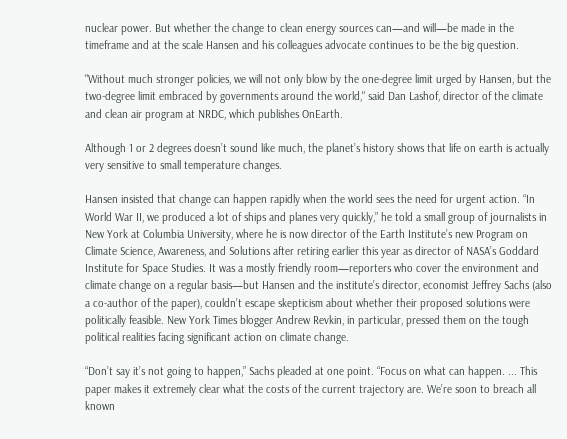nuclear power. But whether the change to clean energy sources can—and will—be made in the timeframe and at the scale Hansen and his colleagues advocate continues to be the big question.

"Without much stronger policies, we will not only blow by the one-degree limit urged by Hansen, but the two-degree limit embraced by governments around the world," said Dan Lashof, director of the climate and clean air program at NRDC, which publishes OnEarth.

Although 1 or 2 degrees doesn’t sound like much, the planet’s history shows that life on earth is actually very sensitive to small temperature changes.

Hansen insisted that change can happen rapidly when the world sees the need for urgent action. “In World War II, we produced a lot of ships and planes very quickly,” he told a small group of journalists in New York at Columbia University, where he is now director of the Earth Institute’s new Program on Climate Science, Awareness, and Solutions after retiring earlier this year as director of NASA’s Goddard Institute for Space Studies. It was a mostly friendly room—reporters who cover the environment and climate change on a regular basis—but Hansen and the institute’s director, economist Jeffrey Sachs (also a co-author of the paper), couldn’t escape skepticism about whether their proposed solutions were politically feasible. New York Times blogger Andrew Revkin, in particular, pressed them on the tough political realities facing significant action on climate change.

“Don’t say it’s not going to happen,” Sachs pleaded at one point. “Focus on what can happen. ... This paper makes it extremely clear what the costs of the current trajectory are. We’re soon to breach all known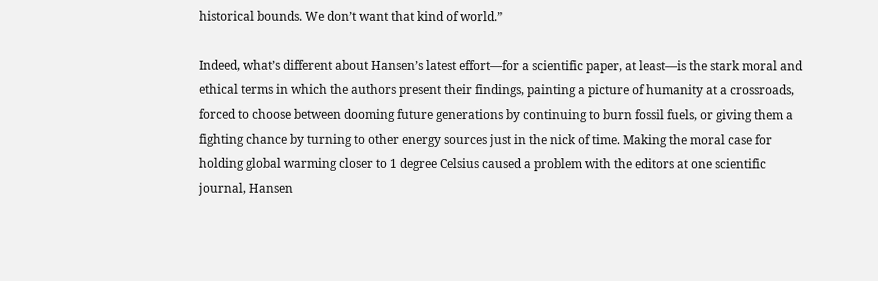historical bounds. We don’t want that kind of world.”

Indeed, what’s different about Hansen’s latest effort—for a scientific paper, at least—is the stark moral and ethical terms in which the authors present their findings, painting a picture of humanity at a crossroads, forced to choose between dooming future generations by continuing to burn fossil fuels, or giving them a fighting chance by turning to other energy sources just in the nick of time. Making the moral case for holding global warming closer to 1 degree Celsius caused a problem with the editors at one scientific journal, Hansen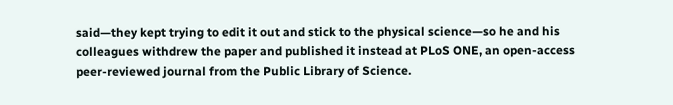said—they kept trying to edit it out and stick to the physical science—so he and his colleagues withdrew the paper and published it instead at PLoS ONE, an open-access peer-reviewed journal from the Public Library of Science.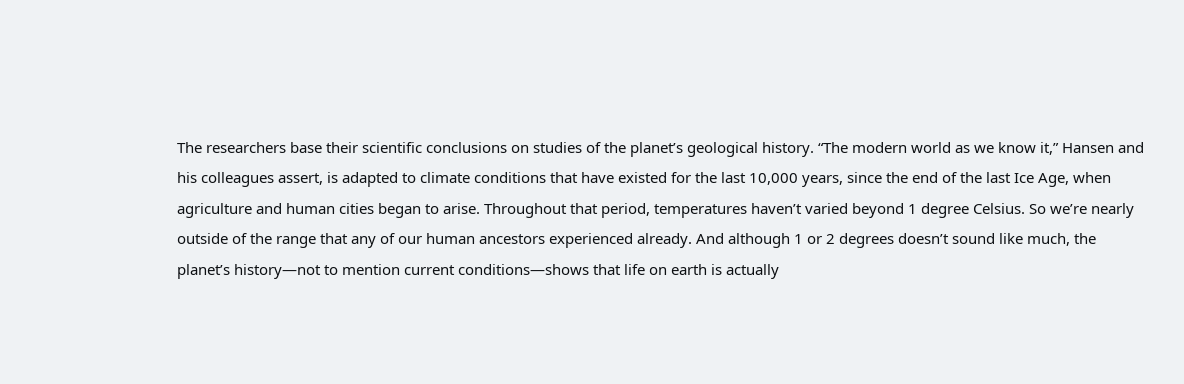The researchers base their scientific conclusions on studies of the planet’s geological history. “The modern world as we know it,” Hansen and his colleagues assert, is adapted to climate conditions that have existed for the last 10,000 years, since the end of the last Ice Age, when agriculture and human cities began to arise. Throughout that period, temperatures haven’t varied beyond 1 degree Celsius. So we’re nearly outside of the range that any of our human ancestors experienced already. And although 1 or 2 degrees doesn’t sound like much, the planet’s history—not to mention current conditions—shows that life on earth is actually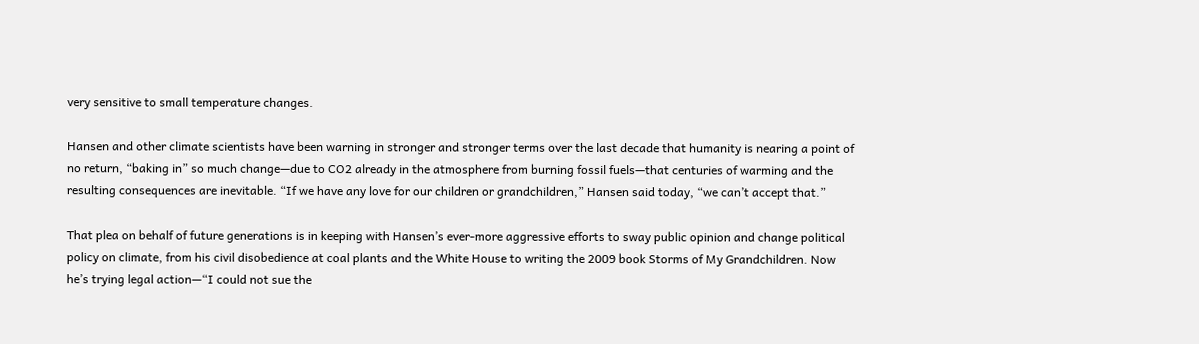very sensitive to small temperature changes.

Hansen and other climate scientists have been warning in stronger and stronger terms over the last decade that humanity is nearing a point of no return, “baking in” so much change—due to CO2 already in the atmosphere from burning fossil fuels—that centuries of warming and the resulting consequences are inevitable. “If we have any love for our children or grandchildren,” Hansen said today, “we can’t accept that.”

That plea on behalf of future generations is in keeping with Hansen’s ever-more aggressive efforts to sway public opinion and change political policy on climate, from his civil disobedience at coal plants and the White House to writing the 2009 book Storms of My Grandchildren. Now he’s trying legal action—“I could not sue the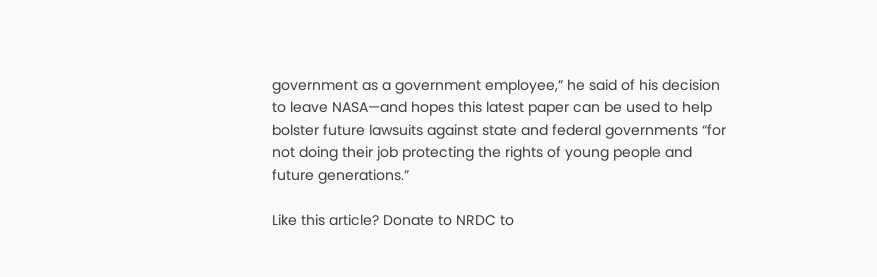government as a government employee,” he said of his decision to leave NASA—and hopes this latest paper can be used to help bolster future lawsuits against state and federal governments “for not doing their job protecting the rights of young people and future generations.”

Like this article? Donate to NRDC to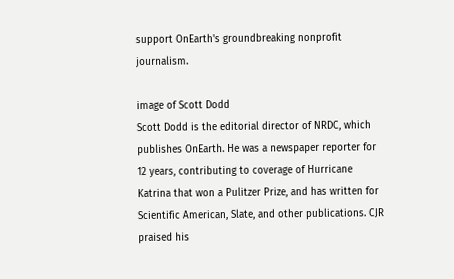support OnEarth's groundbreaking nonprofit journalism.

image of Scott Dodd
Scott Dodd is the editorial director of NRDC, which publishes OnEarth. He was a newspaper reporter for 12 years, contributing to coverage of Hurricane Katrina that won a Pulitzer Prize, and has written for Scientific American, Slate, and other publications. CJR praised his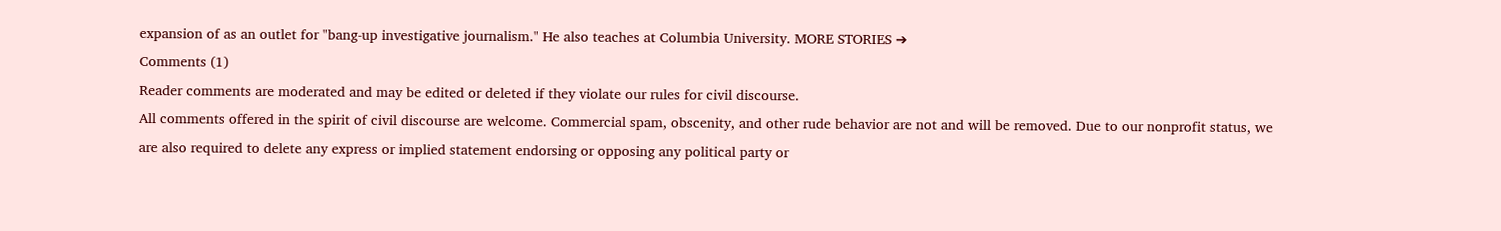expansion of as an outlet for "bang-up investigative journalism." He also teaches at Columbia University. MORE STORIES ➔
Comments (1)
Reader comments are moderated and may be edited or deleted if they violate our rules for civil discourse.
All comments offered in the spirit of civil discourse are welcome. Commercial spam, obscenity, and other rude behavior are not and will be removed. Due to our nonprofit status, we are also required to delete any express or implied statement endorsing or opposing any political party or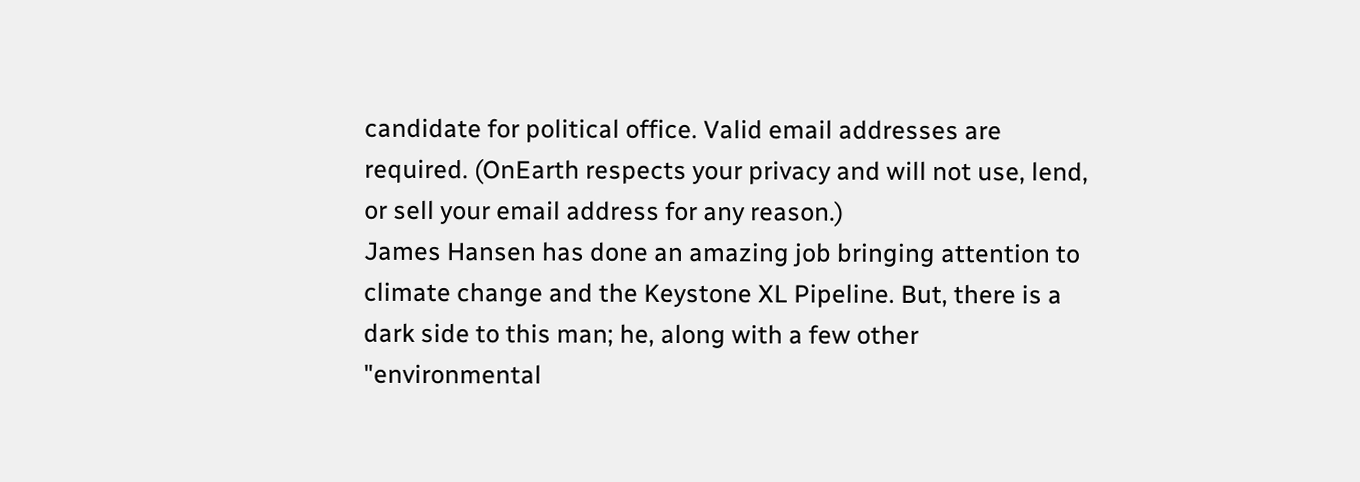candidate for political office. Valid email addresses are required. (OnEarth respects your privacy and will not use, lend, or sell your email address for any reason.)
James Hansen has done an amazing job bringing attention to climate change and the Keystone XL Pipeline. But, there is a dark side to this man; he, along with a few other "environmental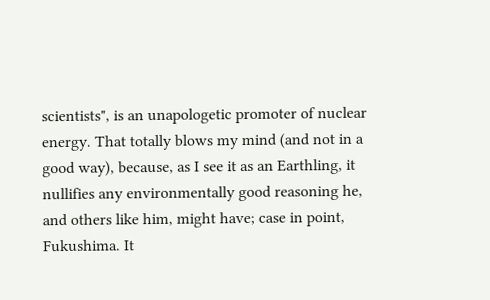scientists", is an unapologetic promoter of nuclear energy. That totally blows my mind (and not in a good way), because, as I see it as an Earthling, it nullifies any environmentally good reasoning he, and others like him, might have; case in point, Fukushima. It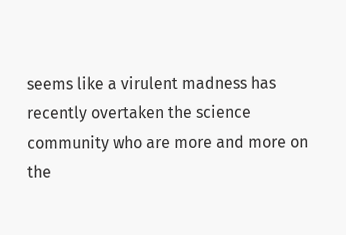seems like a virulent madness has recently overtaken the science community who are more and more on the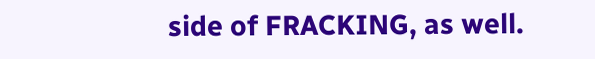side of FRACKING, as well.